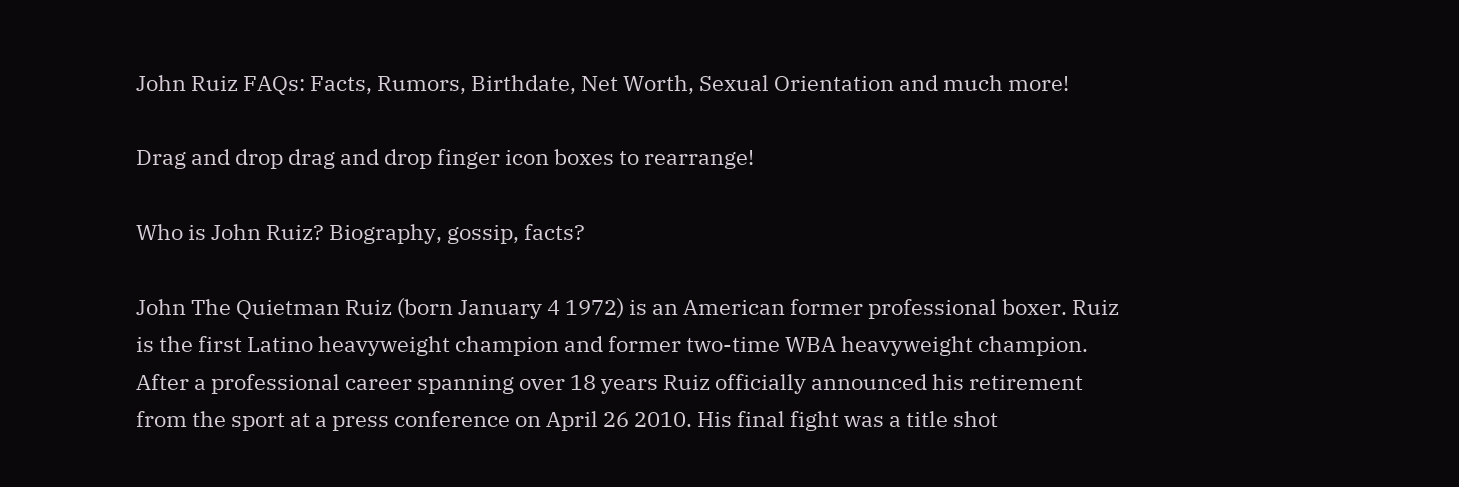John Ruiz FAQs: Facts, Rumors, Birthdate, Net Worth, Sexual Orientation and much more!

Drag and drop drag and drop finger icon boxes to rearrange!

Who is John Ruiz? Biography, gossip, facts?

John The Quietman Ruiz (born January 4 1972) is an American former professional boxer. Ruiz is the first Latino heavyweight champion and former two-time WBA heavyweight champion. After a professional career spanning over 18 years Ruiz officially announced his retirement from the sport at a press conference on April 26 2010. His final fight was a title shot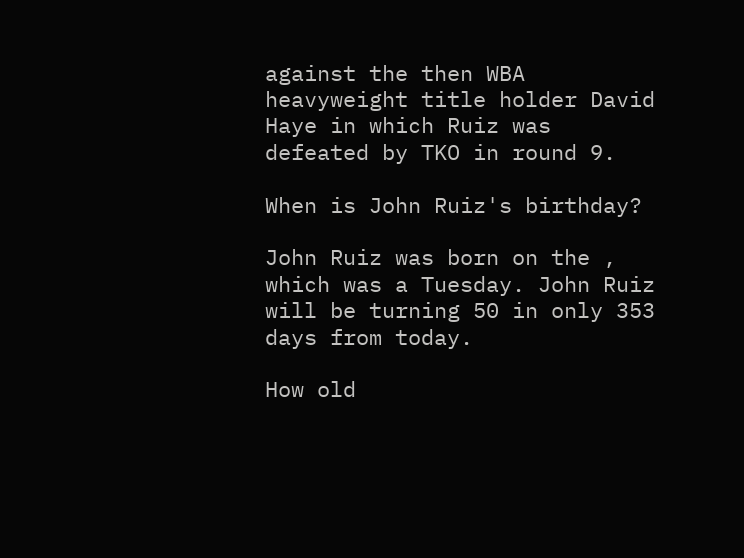against the then WBA heavyweight title holder David Haye in which Ruiz was defeated by TKO in round 9.

When is John Ruiz's birthday?

John Ruiz was born on the , which was a Tuesday. John Ruiz will be turning 50 in only 353 days from today.

How old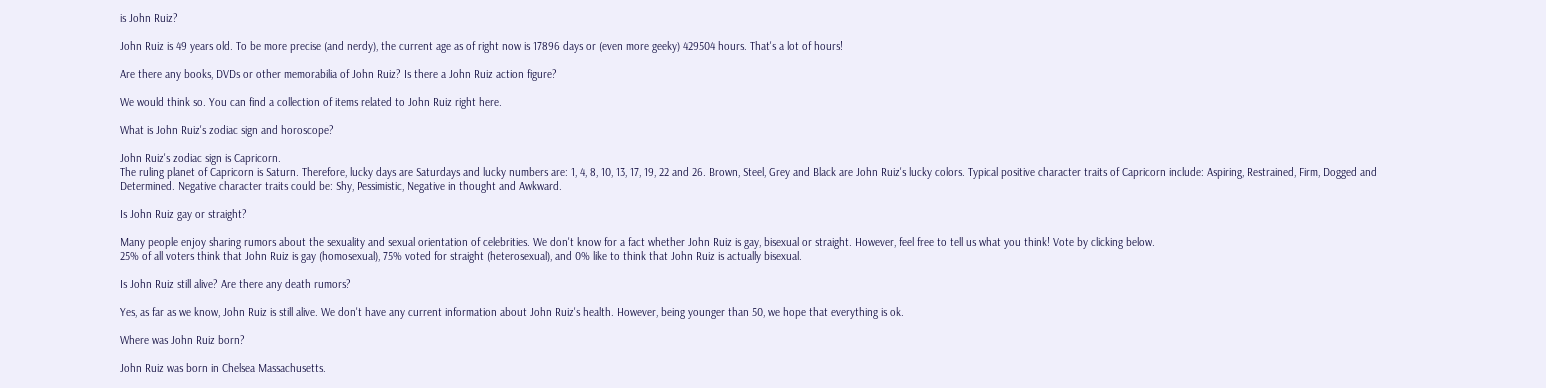is John Ruiz?

John Ruiz is 49 years old. To be more precise (and nerdy), the current age as of right now is 17896 days or (even more geeky) 429504 hours. That's a lot of hours!

Are there any books, DVDs or other memorabilia of John Ruiz? Is there a John Ruiz action figure?

We would think so. You can find a collection of items related to John Ruiz right here.

What is John Ruiz's zodiac sign and horoscope?

John Ruiz's zodiac sign is Capricorn.
The ruling planet of Capricorn is Saturn. Therefore, lucky days are Saturdays and lucky numbers are: 1, 4, 8, 10, 13, 17, 19, 22 and 26. Brown, Steel, Grey and Black are John Ruiz's lucky colors. Typical positive character traits of Capricorn include: Aspiring, Restrained, Firm, Dogged and Determined. Negative character traits could be: Shy, Pessimistic, Negative in thought and Awkward.

Is John Ruiz gay or straight?

Many people enjoy sharing rumors about the sexuality and sexual orientation of celebrities. We don't know for a fact whether John Ruiz is gay, bisexual or straight. However, feel free to tell us what you think! Vote by clicking below.
25% of all voters think that John Ruiz is gay (homosexual), 75% voted for straight (heterosexual), and 0% like to think that John Ruiz is actually bisexual.

Is John Ruiz still alive? Are there any death rumors?

Yes, as far as we know, John Ruiz is still alive. We don't have any current information about John Ruiz's health. However, being younger than 50, we hope that everything is ok.

Where was John Ruiz born?

John Ruiz was born in Chelsea Massachusetts.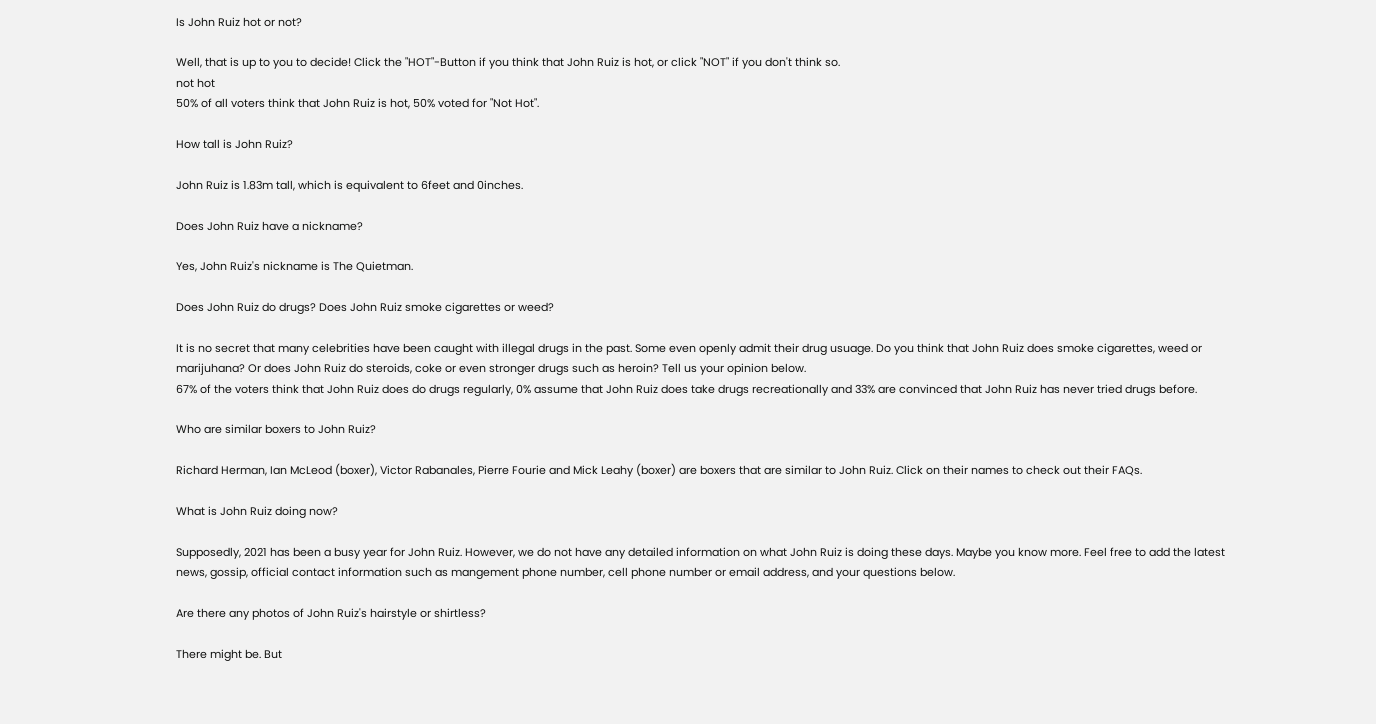Is John Ruiz hot or not?

Well, that is up to you to decide! Click the "HOT"-Button if you think that John Ruiz is hot, or click "NOT" if you don't think so.
not hot
50% of all voters think that John Ruiz is hot, 50% voted for "Not Hot".

How tall is John Ruiz?

John Ruiz is 1.83m tall, which is equivalent to 6feet and 0inches.

Does John Ruiz have a nickname?

Yes, John Ruiz's nickname is The Quietman.

Does John Ruiz do drugs? Does John Ruiz smoke cigarettes or weed?

It is no secret that many celebrities have been caught with illegal drugs in the past. Some even openly admit their drug usuage. Do you think that John Ruiz does smoke cigarettes, weed or marijuhana? Or does John Ruiz do steroids, coke or even stronger drugs such as heroin? Tell us your opinion below.
67% of the voters think that John Ruiz does do drugs regularly, 0% assume that John Ruiz does take drugs recreationally and 33% are convinced that John Ruiz has never tried drugs before.

Who are similar boxers to John Ruiz?

Richard Herman, Ian McLeod (boxer), Victor Rabanales, Pierre Fourie and Mick Leahy (boxer) are boxers that are similar to John Ruiz. Click on their names to check out their FAQs.

What is John Ruiz doing now?

Supposedly, 2021 has been a busy year for John Ruiz. However, we do not have any detailed information on what John Ruiz is doing these days. Maybe you know more. Feel free to add the latest news, gossip, official contact information such as mangement phone number, cell phone number or email address, and your questions below.

Are there any photos of John Ruiz's hairstyle or shirtless?

There might be. But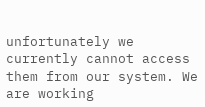unfortunately we currently cannot access them from our system. We are working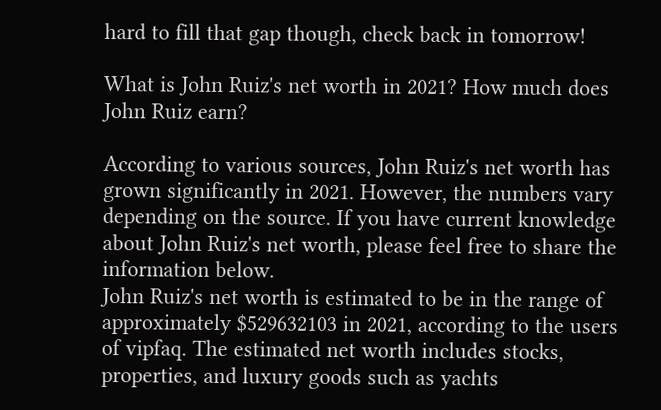hard to fill that gap though, check back in tomorrow!

What is John Ruiz's net worth in 2021? How much does John Ruiz earn?

According to various sources, John Ruiz's net worth has grown significantly in 2021. However, the numbers vary depending on the source. If you have current knowledge about John Ruiz's net worth, please feel free to share the information below.
John Ruiz's net worth is estimated to be in the range of approximately $529632103 in 2021, according to the users of vipfaq. The estimated net worth includes stocks, properties, and luxury goods such as yachts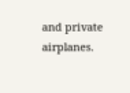and private airplanes.